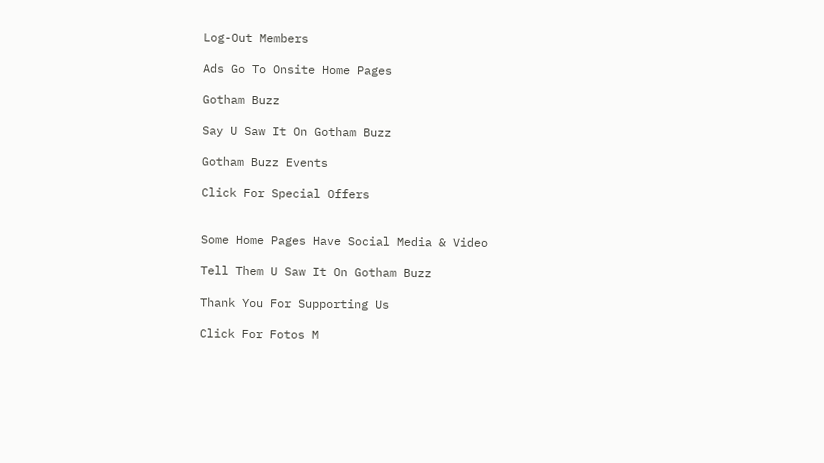Log-Out Members

Ads Go To Onsite Home Pages

Gotham Buzz

Say U Saw It On Gotham Buzz

Gotham Buzz Events

Click For Special Offers


Some Home Pages Have Social Media & Video

Tell Them U Saw It On Gotham Buzz

Thank You For Supporting Us

Click For Fotos M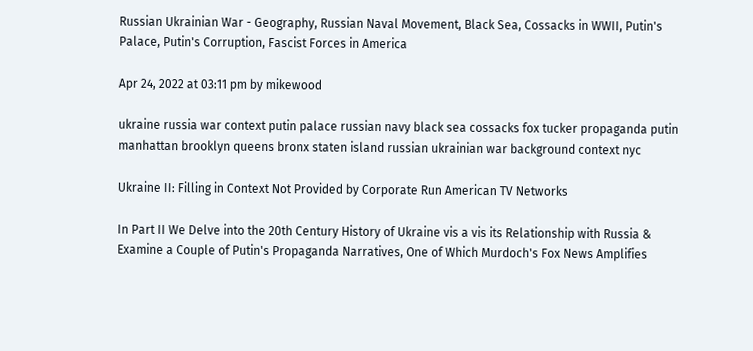Russian Ukrainian War - Geography, Russian Naval Movement, Black Sea, Cossacks in WWII, Putin's Palace, Putin's Corruption, Fascist Forces in America

Apr 24, 2022 at 03:11 pm by mikewood

ukraine russia war context putin palace russian navy black sea cossacks fox tucker propaganda putin manhattan brooklyn queens bronx staten island russian ukrainian war background context nyc

Ukraine II: Filling in Context Not Provided by Corporate Run American TV Networks

In Part II We Delve into the 20th Century History of Ukraine vis a vis its Relationship with Russia & Examine a Couple of Putin's Propaganda Narratives, One of Which Murdoch's Fox News Amplifies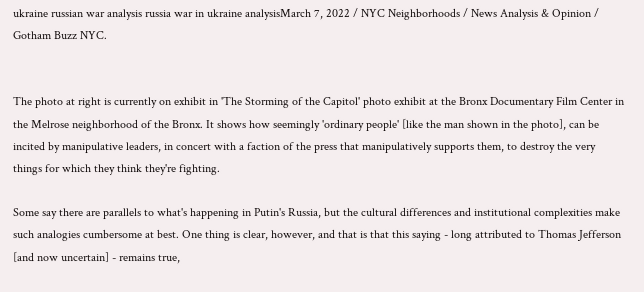ukraine russian war analysis russia war in ukraine analysisMarch 7, 2022 / NYC Neighborhoods / News Analysis & Opinion / Gotham Buzz NYC.


The photo at right is currently on exhibit in 'The Storming of the Capitol' photo exhibit at the Bronx Documentary Film Center in the Melrose neighborhood of the Bronx. It shows how seemingly 'ordinary people' [like the man shown in the photo], can be incited by manipulative leaders, in concert with a faction of the press that manipulatively supports them, to destroy the very things for which they think they're fighting.

Some say there are parallels to what's happening in Putin's Russia, but the cultural differences and institutional complexities make such analogies cumbersome at best. One thing is clear, however, and that is that this saying - long attributed to Thomas Jefferson [and now uncertain] - remains true,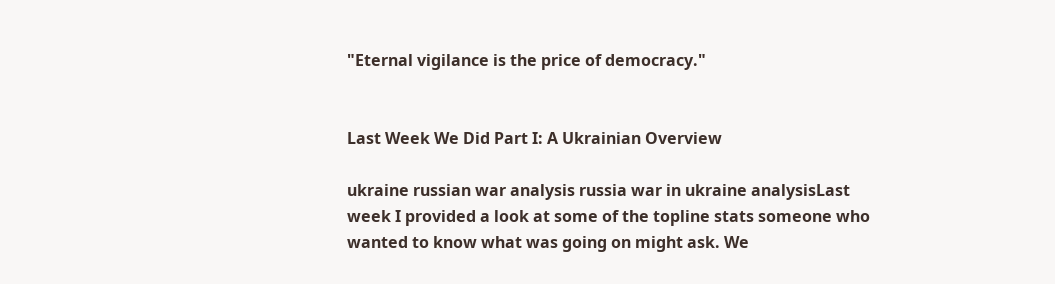"Eternal vigilance is the price of democracy."


Last Week We Did Part I: A Ukrainian Overview

ukraine russian war analysis russia war in ukraine analysisLast week I provided a look at some of the topline stats someone who wanted to know what was going on might ask. We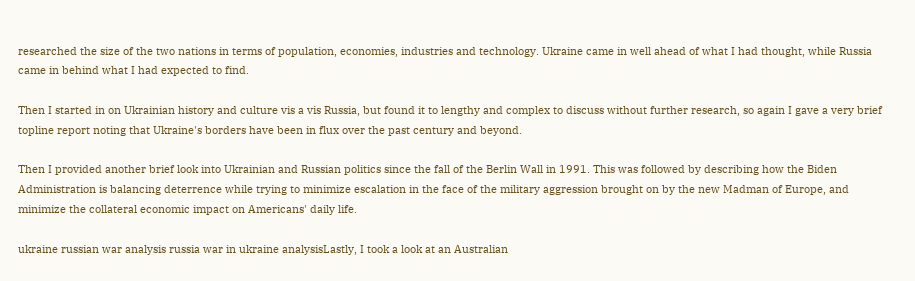researched the size of the two nations in terms of population, economies, industries and technology. Ukraine came in well ahead of what I had thought, while Russia came in behind what I had expected to find.

Then I started in on Ukrainian history and culture vis a vis Russia, but found it to lengthy and complex to discuss without further research, so again I gave a very brief topline report noting that Ukraine's borders have been in flux over the past century and beyond.

Then I provided another brief look into Ukrainian and Russian politics since the fall of the Berlin Wall in 1991. This was followed by describing how the Biden Administration is balancing deterrence while trying to minimize escalation in the face of the military aggression brought on by the new Madman of Europe, and minimize the collateral economic impact on Americans' daily life.

ukraine russian war analysis russia war in ukraine analysisLastly, I took a look at an Australian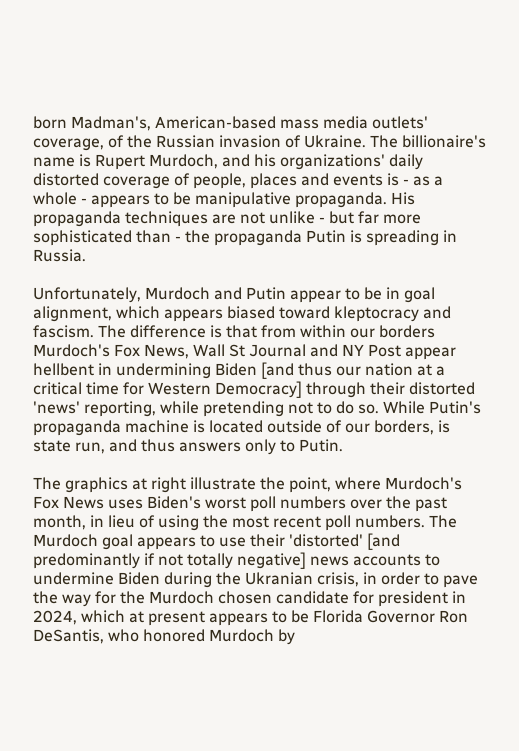born Madman's, American-based mass media outlets' coverage, of the Russian invasion of Ukraine. The billionaire's name is Rupert Murdoch, and his organizations' daily distorted coverage of people, places and events is - as a whole - appears to be manipulative propaganda. His propaganda techniques are not unlike - but far more sophisticated than - the propaganda Putin is spreading in Russia.

Unfortunately, Murdoch and Putin appear to be in goal alignment, which appears biased toward kleptocracy and fascism. The difference is that from within our borders Murdoch's Fox News, Wall St Journal and NY Post appear hellbent in undermining Biden [and thus our nation at a critical time for Western Democracy] through their distorted 'news' reporting, while pretending not to do so. While Putin's propaganda machine is located outside of our borders, is state run, and thus answers only to Putin.

The graphics at right illustrate the point, where Murdoch's Fox News uses Biden's worst poll numbers over the past month, in lieu of using the most recent poll numbers. The Murdoch goal appears to use their 'distorted' [and predominantly if not totally negative] news accounts to undermine Biden during the Ukranian crisis, in order to pave the way for the Murdoch chosen candidate for president in 2024, which at present appears to be Florida Governor Ron DeSantis, who honored Murdoch by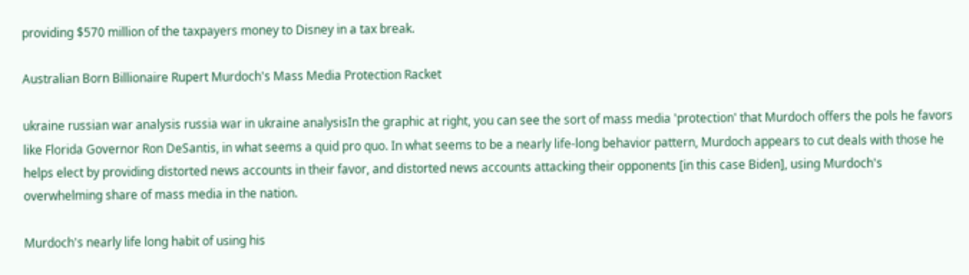providing $570 million of the taxpayers money to Disney in a tax break.

Australian Born Billionaire Rupert Murdoch's Mass Media Protection Racket

ukraine russian war analysis russia war in ukraine analysisIn the graphic at right, you can see the sort of mass media 'protection' that Murdoch offers the pols he favors like Florida Governor Ron DeSantis, in what seems a quid pro quo. In what seems to be a nearly life-long behavior pattern, Murdoch appears to cut deals with those he helps elect by providing distorted news accounts in their favor, and distorted news accounts attacking their opponents [in this case Biden], using Murdoch's overwhelming share of mass media in the nation.

Murdoch's nearly life long habit of using his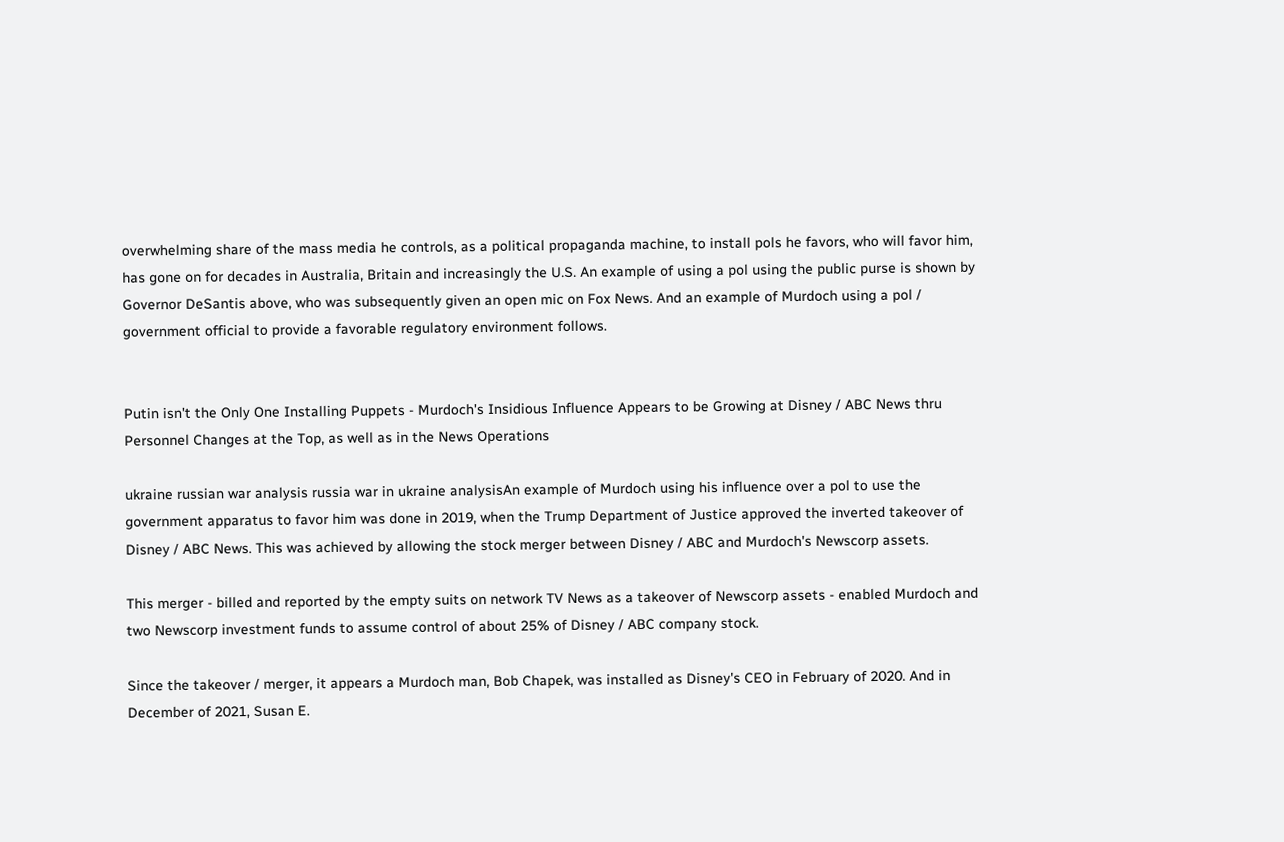overwhelming share of the mass media he controls, as a political propaganda machine, to install pols he favors, who will favor him, has gone on for decades in Australia, Britain and increasingly the U.S. An example of using a pol using the public purse is shown by Governor DeSantis above, who was subsequently given an open mic on Fox News. And an example of Murdoch using a pol / government official to provide a favorable regulatory environment follows.


Putin isn't the Only One Installing Puppets - Murdoch's Insidious Influence Appears to be Growing at Disney / ABC News thru Personnel Changes at the Top, as well as in the News Operations

ukraine russian war analysis russia war in ukraine analysisAn example of Murdoch using his influence over a pol to use the government apparatus to favor him was done in 2019, when the Trump Department of Justice approved the inverted takeover of Disney / ABC News. This was achieved by allowing the stock merger between Disney / ABC and Murdoch's Newscorp assets.

This merger - billed and reported by the empty suits on network TV News as a takeover of Newscorp assets - enabled Murdoch and two Newscorp investment funds to assume control of about 25% of Disney / ABC company stock.

Since the takeover / merger, it appears a Murdoch man, Bob Chapek, was installed as Disney's CEO in February of 2020. And in December of 2021, Susan E.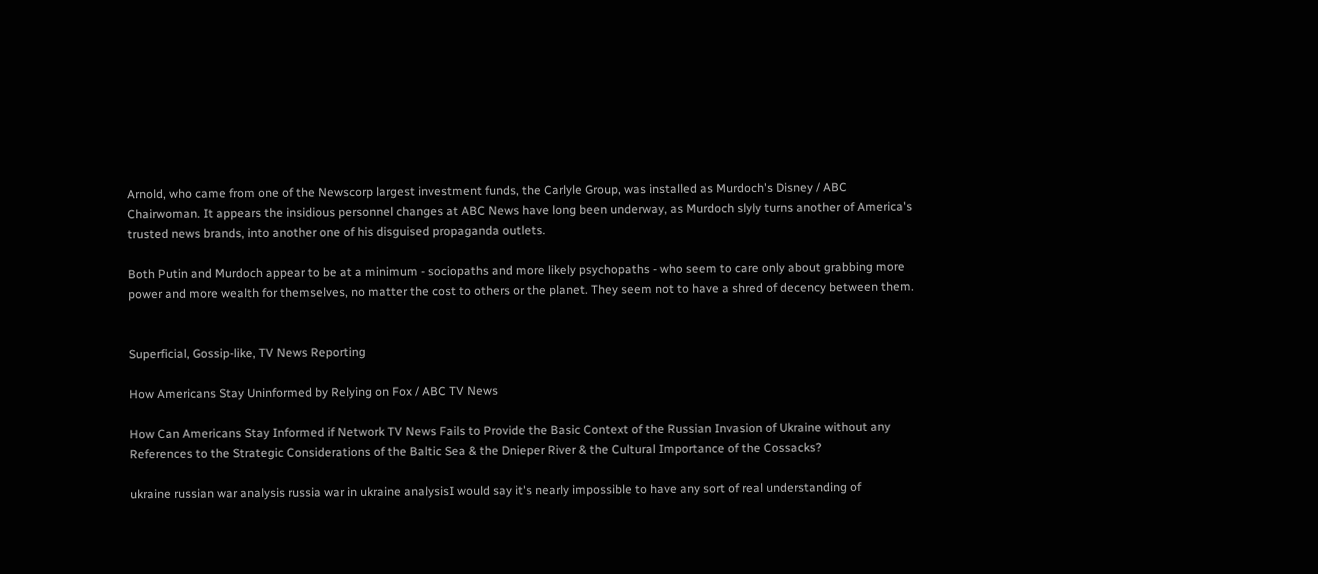Arnold, who came from one of the Newscorp largest investment funds, the Carlyle Group, was installed as Murdoch's Disney / ABC Chairwoman. It appears the insidious personnel changes at ABC News have long been underway, as Murdoch slyly turns another of America's trusted news brands, into another one of his disguised propaganda outlets.

Both Putin and Murdoch appear to be at a minimum - sociopaths and more likely psychopaths - who seem to care only about grabbing more power and more wealth for themselves, no matter the cost to others or the planet. They seem not to have a shred of decency between them.


Superficial, Gossip-like, TV News Reporting

How Americans Stay Uninformed by Relying on Fox / ABC TV News

How Can Americans Stay Informed if Network TV News Fails to Provide the Basic Context of the Russian Invasion of Ukraine without any References to the Strategic Considerations of the Baltic Sea & the Dnieper River & the Cultural Importance of the Cossacks?

ukraine russian war analysis russia war in ukraine analysisI would say it's nearly impossible to have any sort of real understanding of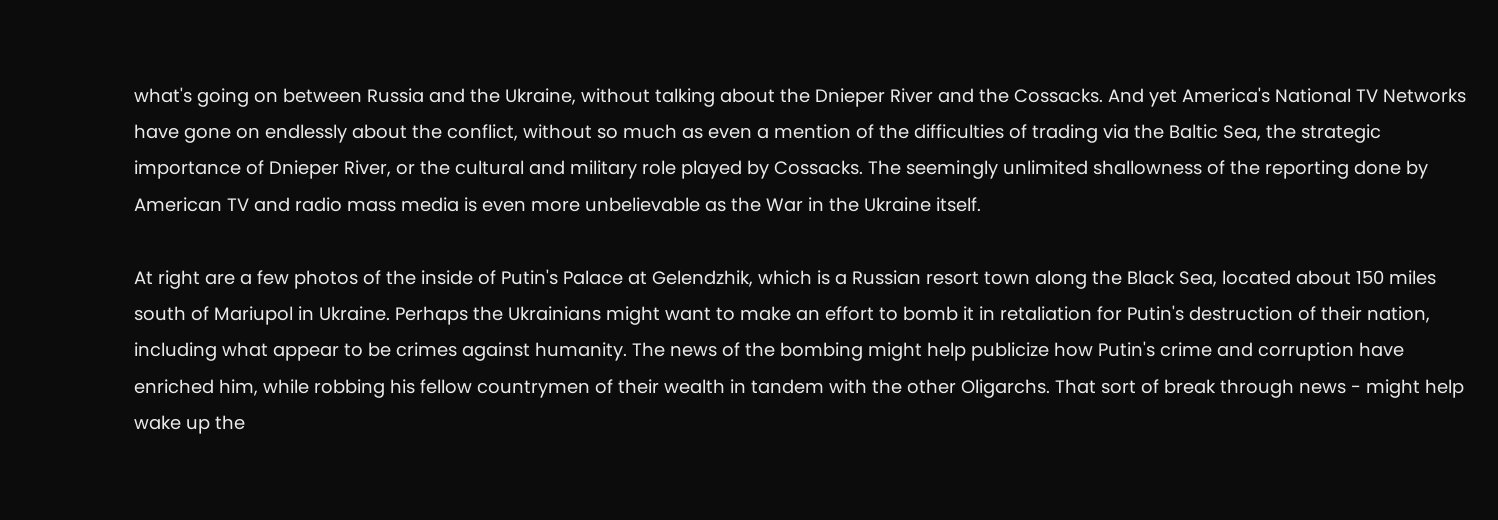what's going on between Russia and the Ukraine, without talking about the Dnieper River and the Cossacks. And yet America's National TV Networks have gone on endlessly about the conflict, without so much as even a mention of the difficulties of trading via the Baltic Sea, the strategic importance of Dnieper River, or the cultural and military role played by Cossacks. The seemingly unlimited shallowness of the reporting done by American TV and radio mass media is even more unbelievable as the War in the Ukraine itself.

At right are a few photos of the inside of Putin's Palace at Gelendzhik, which is a Russian resort town along the Black Sea, located about 150 miles south of Mariupol in Ukraine. Perhaps the Ukrainians might want to make an effort to bomb it in retaliation for Putin's destruction of their nation, including what appear to be crimes against humanity. The news of the bombing might help publicize how Putin's crime and corruption have enriched him, while robbing his fellow countrymen of their wealth in tandem with the other Oligarchs. That sort of break through news - might help wake up the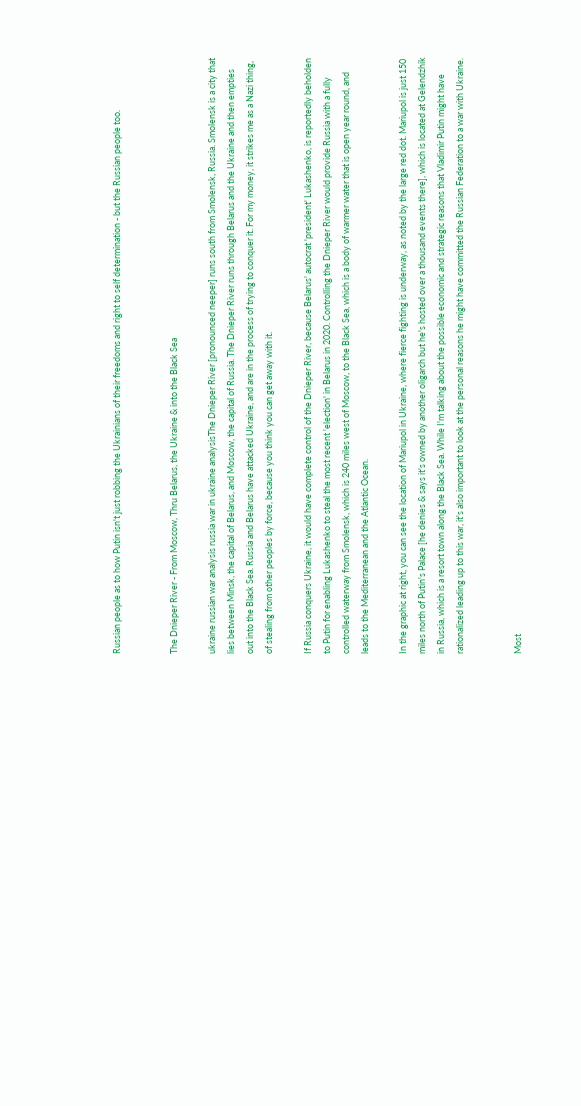Russian people as to how Putin isn't just robbing the Ukrainians of their freedoms and right to self determination - but the Russian people too.


The Dnieper River - From Moscow, Thru Belarus, the Ukraine & into the Black Sea

ukraine russian war analysis russia war in ukraine analysisThe Dnieper River [pronounced neeper] runs south from Smolensk, Russia. Smolensk is a city that lies between Minsk, the capital of Belarus, and Moscow, the capital of Russia. The Dnieper River runs through Belarus and the Ukraine and then empties out into the Black Sea. Russia and Belarus have attacked Ukraine, and are in the process of trying to conquer it. For my money, it strikes me as a Nazi thing, of stealing from other peoples by force, because you think you can get away with it.

If Russia conquers Ukraine, it would have complete control of the Dnieper River, because Belarus' autocrat 'president' Lukashenko, is reportedly beholden to Putin for enabling Lukashenko to steal the most recent 'election' in Belarus in 2020. Controlling the Dnieper River would provide Russia with a fully controlled waterway from Smolensk, which is 240 miles west of Moscow, to the Black Sea, which is a body of warmer water that is open year round, and leads to the Mediterranean and the Atlantic Ocean.

In the graphic at right, you can see the location of Mariupol in Ukraine, where fierce fighting is underway, as noted by the large red dot. Mariupol is just 150 miles north of Putin's Palace [he denies & says it's owned by another oligarch but he's hosted over a thousand events there], which is located at Gelendzhik in Russia, which is a resort town along the Black Sea. While I'm talking about the possible economic and strategic reasons that Vladimir Putin might have rationalized leading up to this war, it's also important to look at the personal reasons he might have committed the Russian Federation to a war with Ukraine.


Most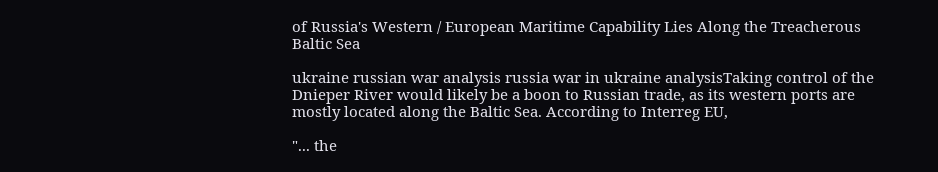of Russia's Western / European Maritime Capability Lies Along the Treacherous Baltic Sea

ukraine russian war analysis russia war in ukraine analysisTaking control of the Dnieper River would likely be a boon to Russian trade, as its western ports are mostly located along the Baltic Sea. According to Interreg EU,

"... the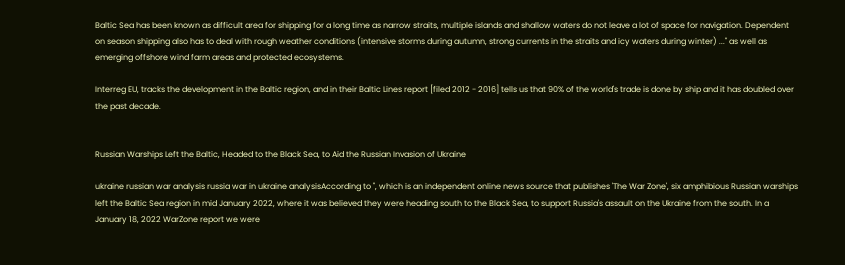Baltic Sea has been known as difficult area for shipping for a long time as narrow straits, multiple islands and shallow waters do not leave a lot of space for navigation. Dependent on season shipping also has to deal with rough weather conditions (intensive storms during autumn, strong currents in the straits and icy waters during winter) ..." as well as emerging offshore wind farm areas and protected ecosystems.

Interreg EU, tracks the development in the Baltic region, and in their Baltic Lines report [filed 2012 - 2016] tells us that 90% of the world's trade is done by ship and it has doubled over the past decade.


Russian Warships Left the Baltic, Headed to the Black Sea, to Aid the Russian Invasion of Ukraine

ukraine russian war analysis russia war in ukraine analysisAccording to '', which is an independent online news source that publishes 'The War Zone', six amphibious Russian warships left the Baltic Sea region in mid January 2022, where it was believed they were heading south to the Black Sea, to support Russia's assault on the Ukraine from the south. In a January 18, 2022 WarZone report we were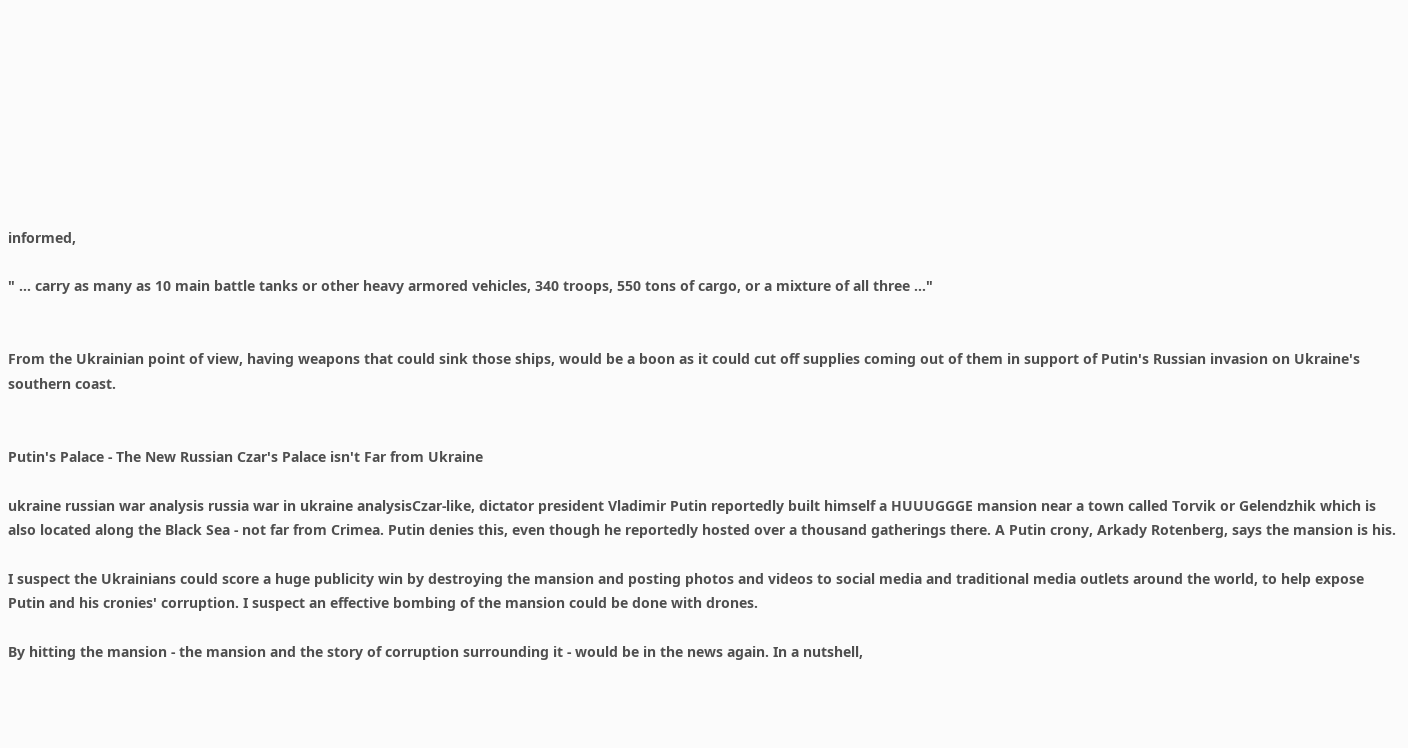informed,

" ... carry as many as 10 main battle tanks or other heavy armored vehicles, 340 troops, 550 tons of cargo, or a mixture of all three ..."


From the Ukrainian point of view, having weapons that could sink those ships, would be a boon as it could cut off supplies coming out of them in support of Putin's Russian invasion on Ukraine's southern coast.


Putin's Palace - The New Russian Czar's Palace isn't Far from Ukraine

ukraine russian war analysis russia war in ukraine analysisCzar-like, dictator president Vladimir Putin reportedly built himself a HUUUGGGE mansion near a town called Torvik or Gelendzhik which is also located along the Black Sea - not far from Crimea. Putin denies this, even though he reportedly hosted over a thousand gatherings there. A Putin crony, Arkady Rotenberg, says the mansion is his.

I suspect the Ukrainians could score a huge publicity win by destroying the mansion and posting photos and videos to social media and traditional media outlets around the world, to help expose Putin and his cronies' corruption. I suspect an effective bombing of the mansion could be done with drones.

By hitting the mansion - the mansion and the story of corruption surrounding it - would be in the news again. In a nutshell,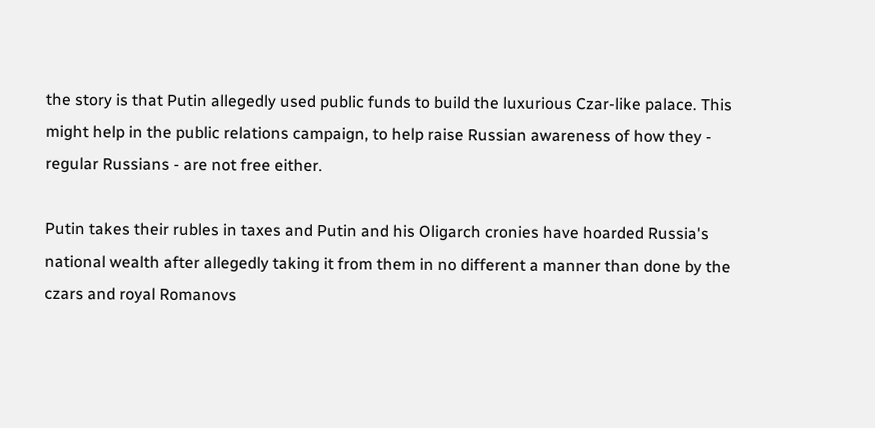the story is that Putin allegedly used public funds to build the luxurious Czar-like palace. This might help in the public relations campaign, to help raise Russian awareness of how they - regular Russians - are not free either.

Putin takes their rubles in taxes and Putin and his Oligarch cronies have hoarded Russia's national wealth after allegedly taking it from them in no different a manner than done by the czars and royal Romanovs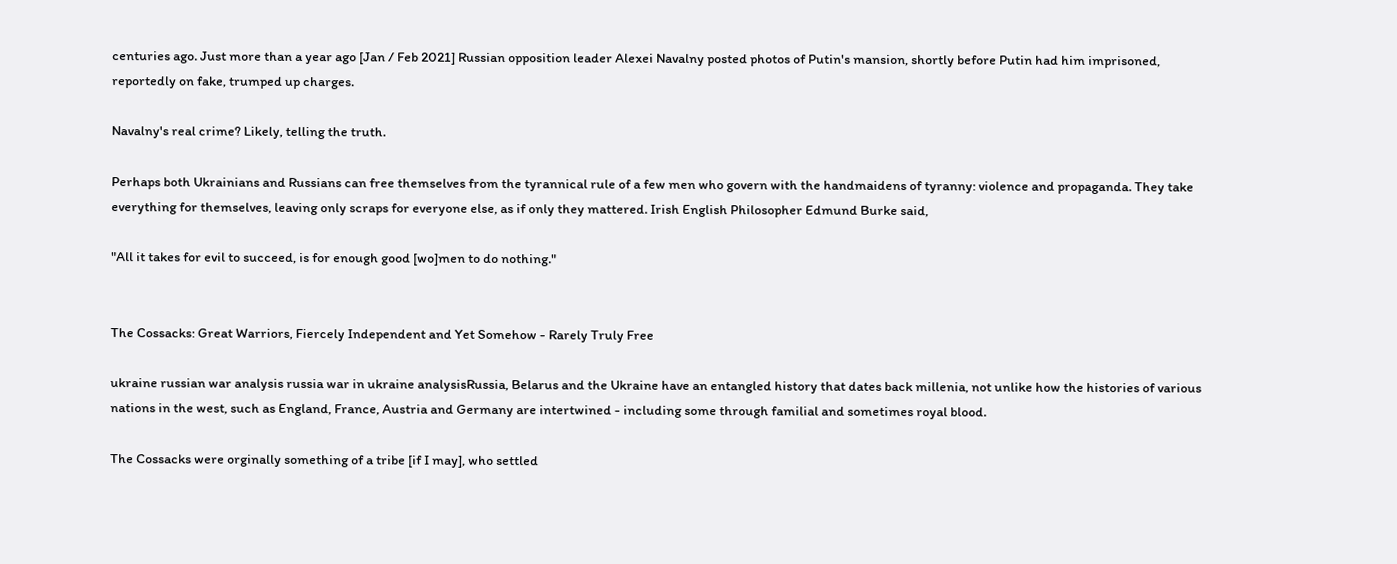centuries ago. Just more than a year ago [Jan / Feb 2021] Russian opposition leader Alexei Navalny posted photos of Putin's mansion, shortly before Putin had him imprisoned, reportedly on fake, trumped up charges.

Navalny's real crime? Likely, telling the truth.

Perhaps both Ukrainians and Russians can free themselves from the tyrannical rule of a few men who govern with the handmaidens of tyranny: violence and propaganda. They take everything for themselves, leaving only scraps for everyone else, as if only they mattered. Irish English Philosopher Edmund Burke said,

"All it takes for evil to succeed, is for enough good [wo]men to do nothing."


The Cossacks: Great Warriors, Fiercely Independent and Yet Somehow - Rarely Truly Free

ukraine russian war analysis russia war in ukraine analysisRussia, Belarus and the Ukraine have an entangled history that dates back millenia, not unlike how the histories of various nations in the west, such as England, France, Austria and Germany are intertwined - including some through familial and sometimes royal blood.

The Cossacks were orginally something of a tribe [if I may], who settled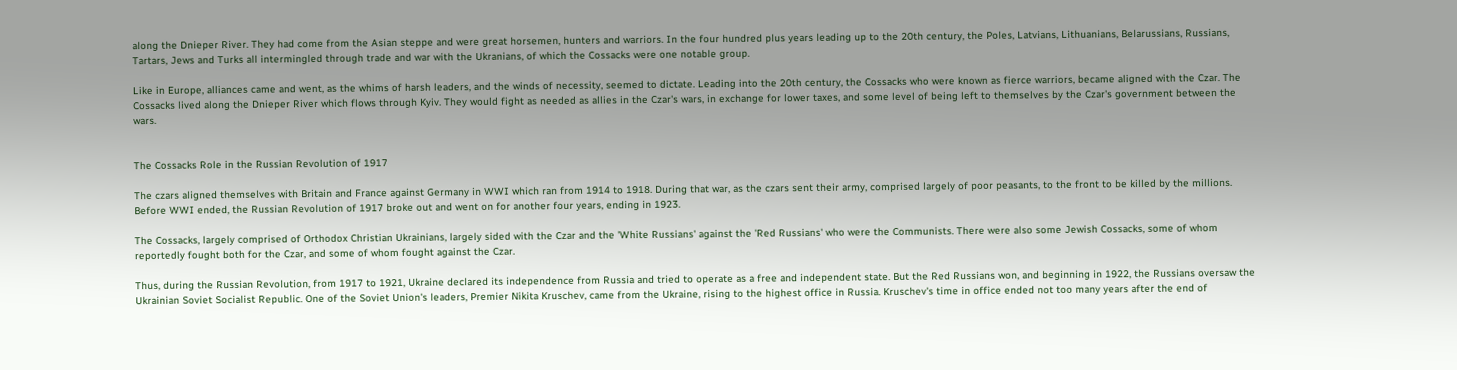along the Dnieper River. They had come from the Asian steppe and were great horsemen, hunters and warriors. In the four hundred plus years leading up to the 20th century, the Poles, Latvians, Lithuanians, Belarussians, Russians, Tartars, Jews and Turks all intermingled through trade and war with the Ukranians, of which the Cossacks were one notable group.

Like in Europe, alliances came and went, as the whims of harsh leaders, and the winds of necessity, seemed to dictate. Leading into the 20th century, the Cossacks who were known as fierce warriors, became aligned with the Czar. The Cossacks lived along the Dnieper River which flows through Kyiv. They would fight as needed as allies in the Czar's wars, in exchange for lower taxes, and some level of being left to themselves by the Czar's government between the wars.


The Cossacks Role in the Russian Revolution of 1917

The czars aligned themselves with Britain and France against Germany in WWI which ran from 1914 to 1918. During that war, as the czars sent their army, comprised largely of poor peasants, to the front to be killed by the millions. Before WWI ended, the Russian Revolution of 1917 broke out and went on for another four years, ending in 1923.

The Cossacks, largely comprised of Orthodox Christian Ukrainians, largely sided with the Czar and the 'White Russians' against the 'Red Russians' who were the Communists. There were also some Jewish Cossacks, some of whom reportedly fought both for the Czar, and some of whom fought against the Czar.

Thus, during the Russian Revolution, from 1917 to 1921, Ukraine declared its independence from Russia and tried to operate as a free and independent state. But the Red Russians won, and beginning in 1922, the Russians oversaw the Ukrainian Soviet Socialist Republic. One of the Soviet Union's leaders, Premier Nikita Kruschev, came from the Ukraine, rising to the highest office in Russia. Kruschev's time in office ended not too many years after the end of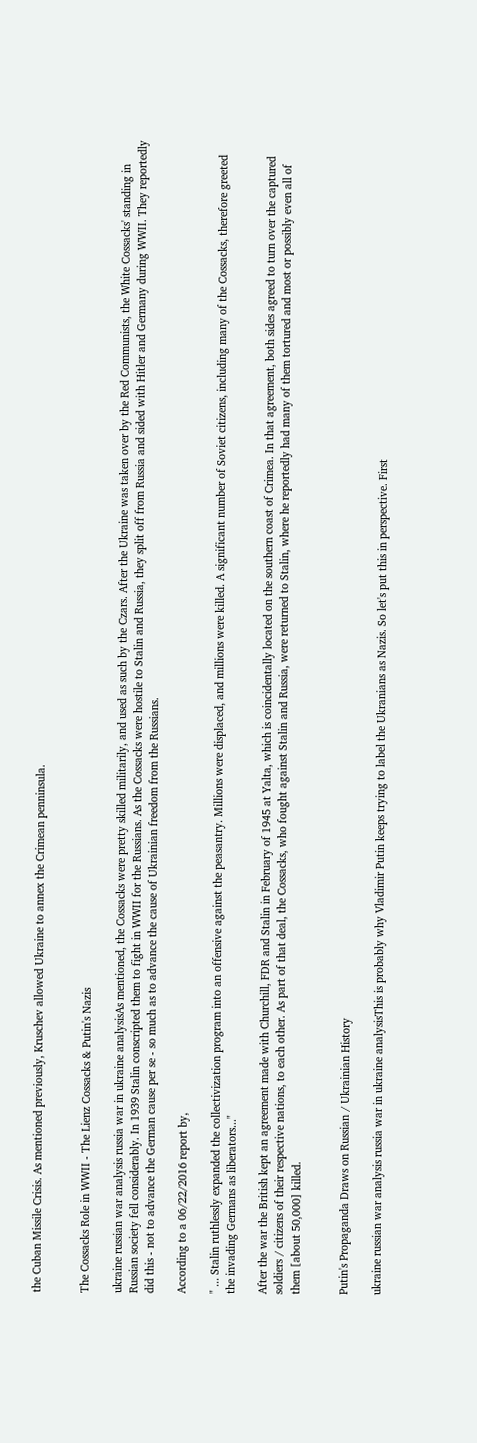the Cuban Missile Crisis. As mentioned previously, Kruschev allowed Ukraine to annex the Crimean penninsula.


The Cossacks Role in WWII - The Lienz Cossacks & Putin's Nazis

ukraine russian war analysis russia war in ukraine analysisAs mentioned, the Cossacks were pretty skilled militarily, and used as such by the Czars. After the Ukraine was taken over by the Red Communists, the White Cossacks' standing in Russian society fell considerably. In 1939 Stalin conscripted them to fight in WWII for the Russians. As the Cossacks were hostile to Stalin and Russia, they split off from Russia and sided with Hitler and Germany during WWII. They reportedly did this - not to advance the German cause per se - so much as to advance the cause of Ukrainian freedom from the Russians.

According to a 06/22/2016 report by,

" ... Stalin ruthlessly expanded the collectivization program into an offensive against the peasantry. Millions were displaced, and millions were killed. A significant number of Soviet citizens, including many of the Cossacks, therefore greeted the invading Germans as liberators..."

After the war the British kept an agreement made with Churchill, FDR and Stalin in February of 1945 at Yalta, which is coincidentally located on the southern coast of Crimea. In that agreement, both sides agreed to turn over the captured soldiers / citizens of their respective nations, to each other. As part of that deal, the Cossacks, who fought against Stalin and Russia, were returned to Stalin, where he reportedly had many of them tortured and most or possibly even all of them [about 50,000] killed.


Putin's Propaganda Draws on Russian / Ukrainian History

ukraine russian war analysis russia war in ukraine analysisThis is probably why Vladimir Putin keeps trying to label the Ukranians as Nazis. So let's put this in perspective. First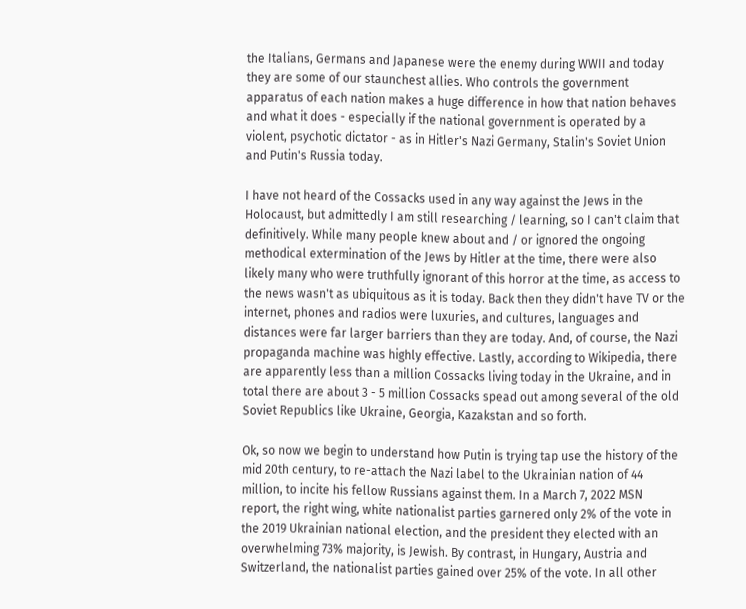the Italians, Germans and Japanese were the enemy during WWII and today they are some of our staunchest allies. Who controls the government apparatus of each nation makes a huge difference in how that nation behaves and what it does - especially if the national government is operated by a violent, psychotic dictator - as in Hitler's Nazi Germany, Stalin's Soviet Union and Putin's Russia today.

I have not heard of the Cossacks used in any way against the Jews in the Holocaust, but admittedly I am still researching / learning, so I can't claim that definitively. While many people knew about and / or ignored the ongoing methodical extermination of the Jews by Hitler at the time, there were also likely many who were truthfully ignorant of this horror at the time, as access to the news wasn't as ubiquitous as it is today. Back then they didn't have TV or the internet, phones and radios were luxuries, and cultures, languages and distances were far larger barriers than they are today. And, of course, the Nazi propaganda machine was highly effective. Lastly, according to Wikipedia, there are apparently less than a million Cossacks living today in the Ukraine, and in total there are about 3 - 5 million Cossacks spead out among several of the old Soviet Republics like Ukraine, Georgia, Kazakstan and so forth.

Ok, so now we begin to understand how Putin is trying tap use the history of the mid 20th century, to re-attach the Nazi label to the Ukrainian nation of 44 million, to incite his fellow Russians against them. In a March 7, 2022 MSN report, the right wing, white nationalist parties garnered only 2% of the vote in the 2019 Ukrainian national election, and the president they elected with an overwhelming 73% majority, is Jewish. By contrast, in Hungary, Austria and Switzerland, the nationalist parties gained over 25% of the vote. In all other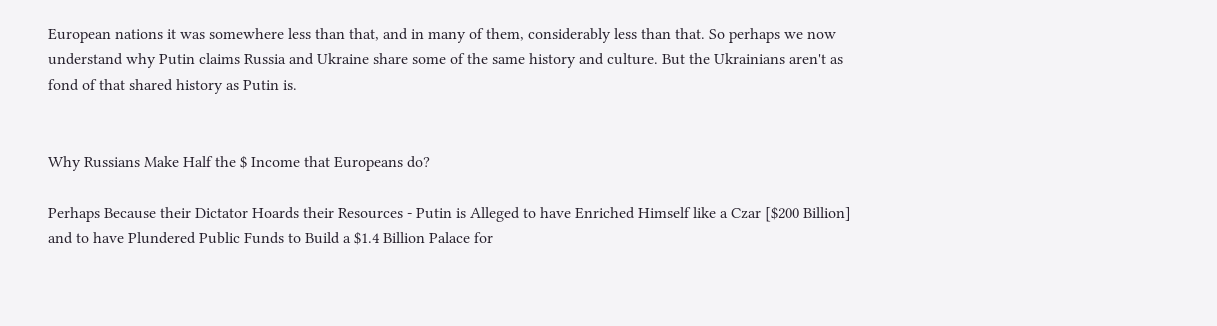European nations it was somewhere less than that, and in many of them, considerably less than that. So perhaps we now understand why Putin claims Russia and Ukraine share some of the same history and culture. But the Ukrainians aren't as fond of that shared history as Putin is.


Why Russians Make Half the $ Income that Europeans do?

Perhaps Because their Dictator Hoards their Resources - Putin is Alleged to have Enriched Himself like a Czar [$200 Billion] and to have Plundered Public Funds to Build a $1.4 Billion Palace for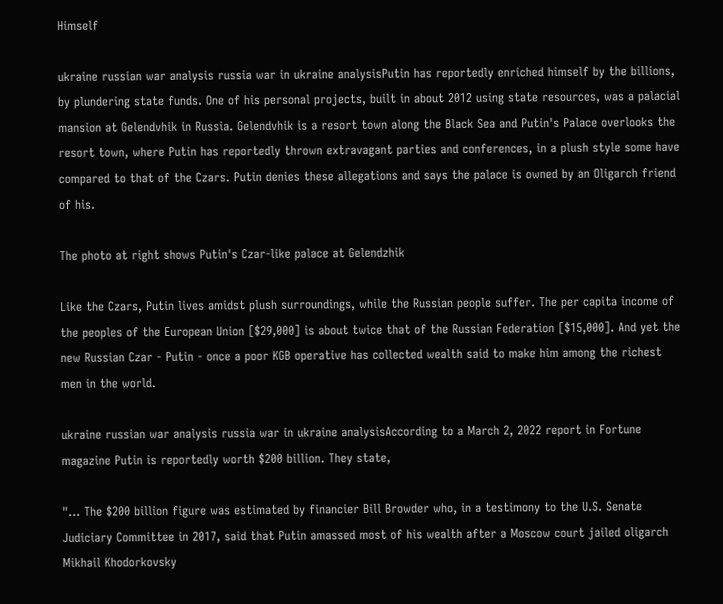Himself

ukraine russian war analysis russia war in ukraine analysisPutin has reportedly enriched himself by the billions, by plundering state funds. One of his personal projects, built in about 2012 using state resources, was a palacial mansion at Gelendvhik in Russia. Gelendvhik is a resort town along the Black Sea and Putin's Palace overlooks the resort town, where Putin has reportedly thrown extravagant parties and conferences, in a plush style some have compared to that of the Czars. Putin denies these allegations and says the palace is owned by an Oligarch friend of his.

The photo at right shows Putin's Czar-like palace at Gelendzhik

Like the Czars, Putin lives amidst plush surroundings, while the Russian people suffer. The per capita income of the peoples of the European Union [$29,000] is about twice that of the Russian Federation [$15,000]. And yet the new Russian Czar - Putin - once a poor KGB operative has collected wealth said to make him among the richest men in the world.

ukraine russian war analysis russia war in ukraine analysisAccording to a March 2, 2022 report in Fortune magazine Putin is reportedly worth $200 billion. They state,

"... The $200 billion figure was estimated by financier Bill Browder who, in a testimony to the U.S. Senate Judiciary Committee in 2017, said that Putin amassed most of his wealth after a Moscow court jailed oligarch Mikhail Khodorkovsky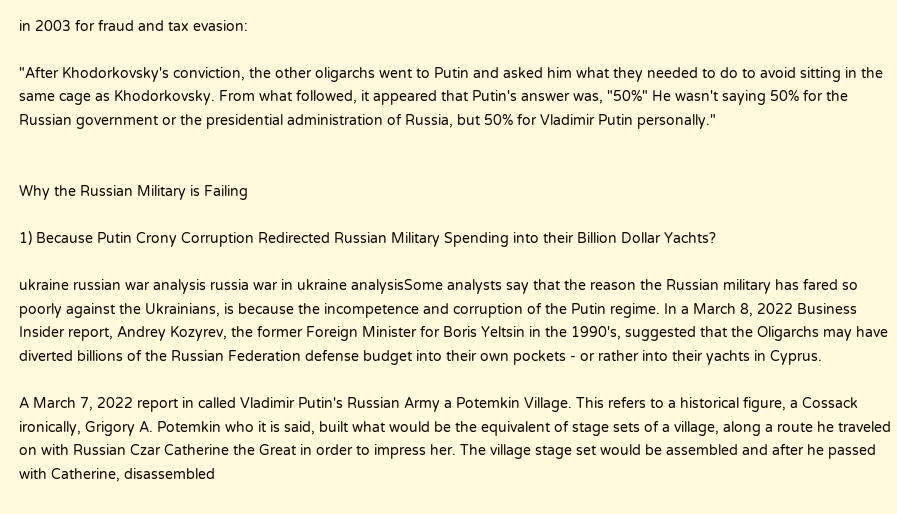in 2003 for fraud and tax evasion:

"After Khodorkovsky's conviction, the other oligarchs went to Putin and asked him what they needed to do to avoid sitting in the same cage as Khodorkovsky. From what followed, it appeared that Putin's answer was, "50%" He wasn't saying 50% for the Russian government or the presidential administration of Russia, but 50% for Vladimir Putin personally."


Why the Russian Military is Failing

1) Because Putin Crony Corruption Redirected Russian Military Spending into their Billion Dollar Yachts?

ukraine russian war analysis russia war in ukraine analysisSome analysts say that the reason the Russian military has fared so poorly against the Ukrainians, is because the incompetence and corruption of the Putin regime. In a March 8, 2022 Business Insider report, Andrey Kozyrev, the former Foreign Minister for Boris Yeltsin in the 1990's, suggested that the Oligarchs may have diverted billions of the Russian Federation defense budget into their own pockets - or rather into their yachts in Cyprus.

A March 7, 2022 report in called Vladimir Putin's Russian Army a Potemkin Village. This refers to a historical figure, a Cossack ironically, Grigory A. Potemkin who it is said, built what would be the equivalent of stage sets of a village, along a route he traveled on with Russian Czar Catherine the Great in order to impress her. The village stage set would be assembled and after he passed with Catherine, disassembled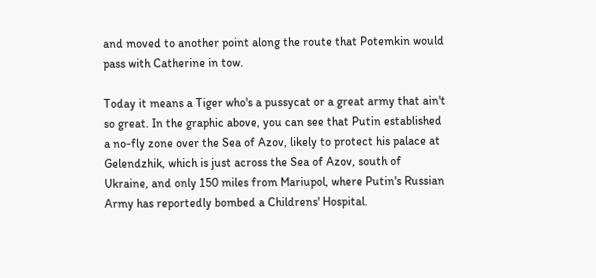and moved to another point along the route that Potemkin would pass with Catherine in tow.

Today it means a Tiger who's a pussycat or a great army that ain't so great. In the graphic above, you can see that Putin established a no-fly zone over the Sea of Azov, likely to protect his palace at Gelendzhik, which is just across the Sea of Azov, south of Ukraine, and only 150 miles from Mariupol, where Putin's Russian Army has reportedly bombed a Childrens' Hospital.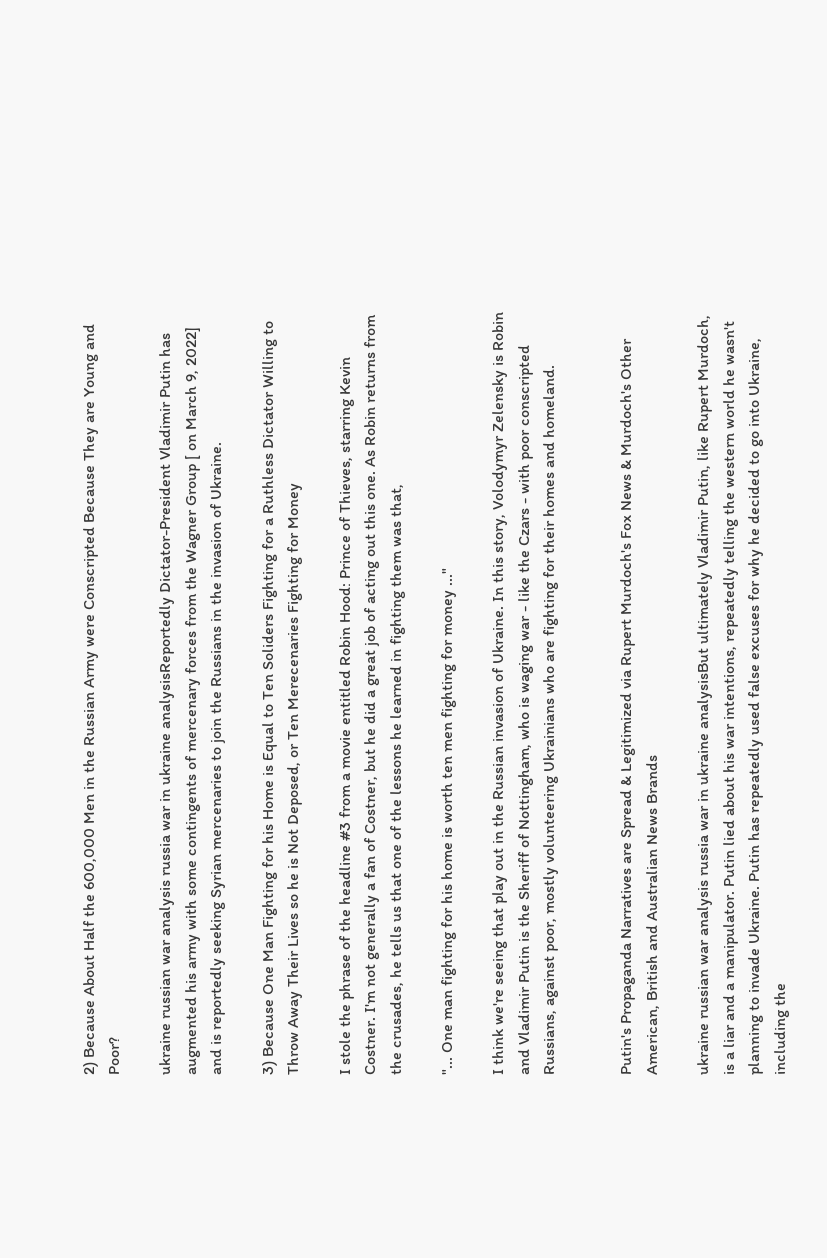2) Because About Half the 600,000 Men in the Russian Army were Conscripted Because They are Young and Poor?

ukraine russian war analysis russia war in ukraine analysisReportedly Dictator-President Vladimir Putin has augmented his army with some contingents of mercenary forces from the Wagner Group [ on March 9, 2022] and is reportedly seeking Syrian mercenaries to join the Russians in the invasion of Ukraine.

3) Because One Man Fighting for his Home is Equal to Ten Soliders Fighting for a Ruthless Dictator Willing to Throw Away Their Lives so he is Not Deposed, or Ten Merecenaries Fighting for Money

I stole the phrase of the headline #3 from a movie entitled Robin Hood: Prince of Thieves, starring Kevin Costner. I'm not generally a fan of Costner, but he did a great job of acting out this one. As Robin returns from the crusades, he tells us that one of the lessons he learned in fighting them was that,

"... One man fighting for his home is worth ten men fighting for money ..."

I think we're seeing that play out in the Russian invasion of Ukraine. In this story, Volodymyr Zelensky is Robin and Vladimir Putin is the Sheriff of Nottingham, who is waging war - like the Czars - with poor conscripted Russians, against poor, mostly volunteering Ukrainians who are fighting for their homes and homeland.


Putin's Propaganda Narratives are Spread & Legitimized via Rupert Murdoch's Fox News & Murdoch's Other American, British and Australian News Brands

ukraine russian war analysis russia war in ukraine analysisBut ultimately Vladimir Putin, like Rupert Murdoch, is a liar and a manipulator. Putin lied about his war intentions, repeatedly telling the western world he wasn't planning to invade Ukraine. Putin has repeatedly used false excuses for why he decided to go into Ukraine, including the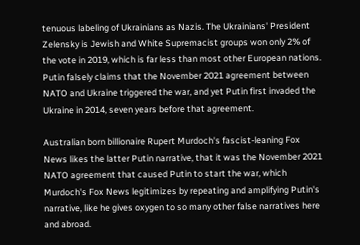tenuous labeling of Ukrainians as Nazis. The Ukrainians' President Zelensky is Jewish and White Supremacist groups won only 2% of the vote in 2019, which is far less than most other European nations. Putin falsely claims that the November 2021 agreement between NATO and Ukraine triggered the war, and yet Putin first invaded the Ukraine in 2014, seven years before that agreement.

Australian born billionaire Rupert Murdoch's fascist-leaning Fox News likes the latter Putin narrative, that it was the November 2021 NATO agreement that caused Putin to start the war, which Murdoch's Fox News legitimizes by repeating and amplifying Putin's narrative, like he gives oxygen to so many other false narratives here and abroad.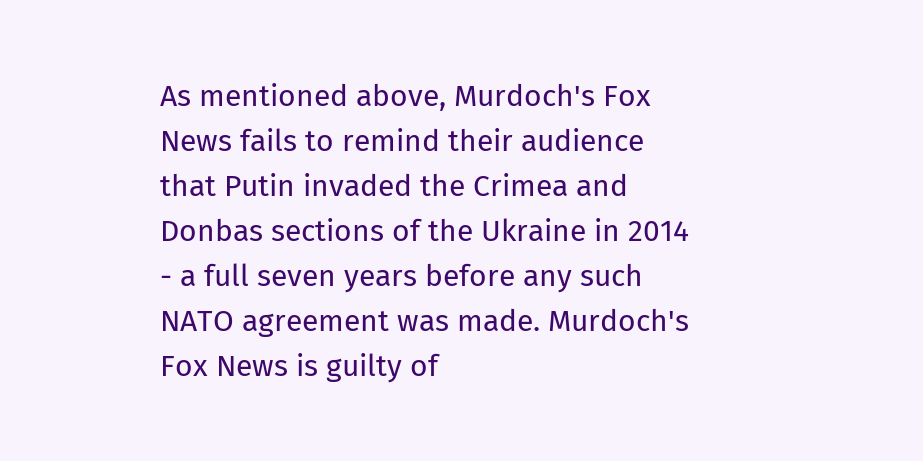As mentioned above, Murdoch's Fox News fails to remind their audience that Putin invaded the Crimea and Donbas sections of the Ukraine in 2014 - a full seven years before any such NATO agreement was made. Murdoch's Fox News is guilty of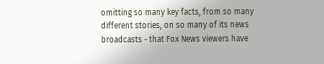omitting so many key facts, from so many different stories, on so many of its news broadcasts - that Fox News viewers have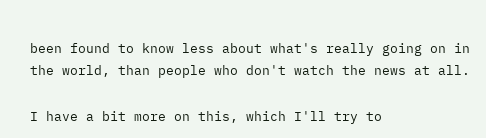been found to know less about what's really going on in the world, than people who don't watch the news at all.

I have a bit more on this, which I'll try to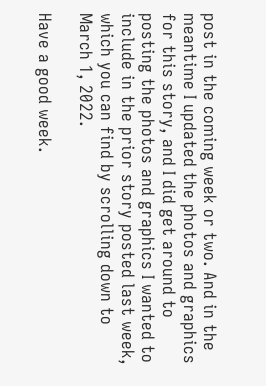post in the coming week or two. And in the meantime I updated the photos and graphics for this story, and I did get around to posting the photos and graphics I wanted to include in the prior story posted last week, which you can find by scrolling down to March 1, 2022.

Have a good week.